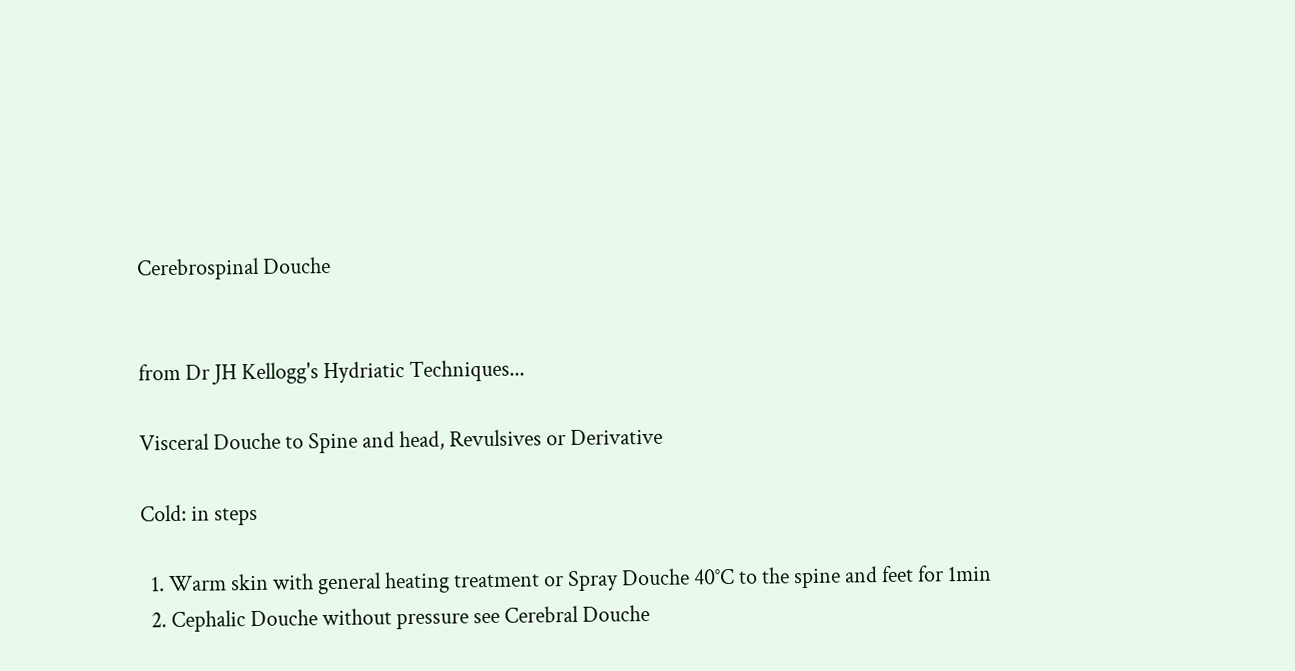Cerebrospinal Douche


from Dr JH Kellogg's Hydriatic Techniques...

Visceral Douche to Spine and head, Revulsives or Derivative

Cold: in steps

  1. Warm skin with general heating treatment or Spray Douche 40°C to the spine and feet for 1min
  2. Cephalic Douche without pressure see Cerebral Douche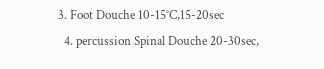3. Foot Douche 10-15°C,15-20sec
  4. percussion Spinal Douche 20-30sec,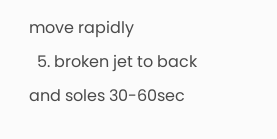move rapidly
  5. broken jet to back and soles 30-60sec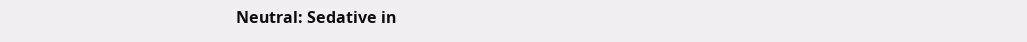Neutral: Sedative in